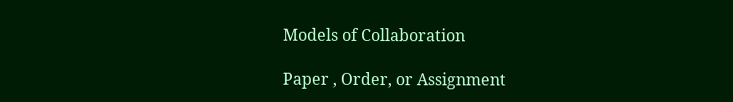Models of Collaboration

Paper , Order, or Assignment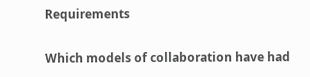Requirements

Which models of collaboration have had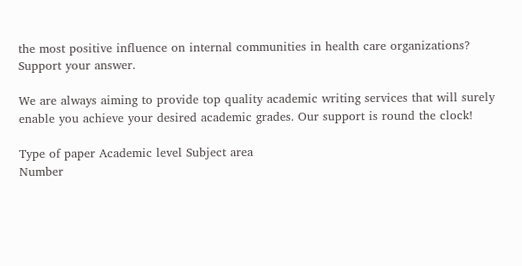the most positive influence on internal communities in health care organizations? Support your answer.

We are always aiming to provide top quality academic writing services that will surely enable you achieve your desired academic grades. Our support is round the clock!

Type of paper Academic level Subject area
Number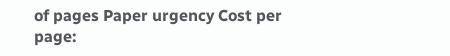of pages Paper urgency Cost per page: